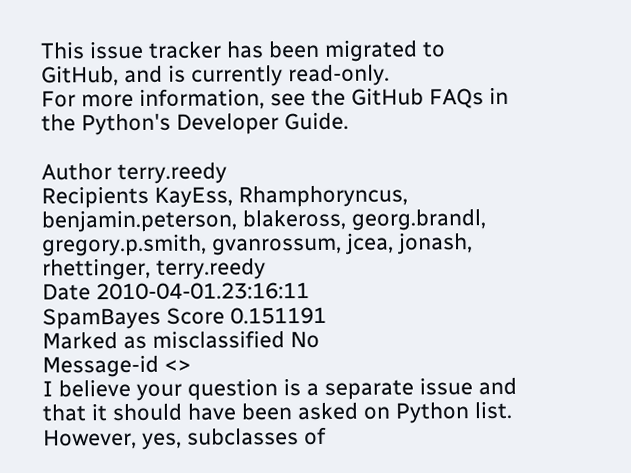This issue tracker has been migrated to GitHub, and is currently read-only.
For more information, see the GitHub FAQs in the Python's Developer Guide.

Author terry.reedy
Recipients KayEss, Rhamphoryncus, benjamin.peterson, blakeross, georg.brandl, gregory.p.smith, gvanrossum, jcea, jonash, rhettinger, terry.reedy
Date 2010-04-01.23:16:11
SpamBayes Score 0.151191
Marked as misclassified No
Message-id <>
I believe your question is a separate issue and that it should have been asked on Python list. However, yes, subclasses of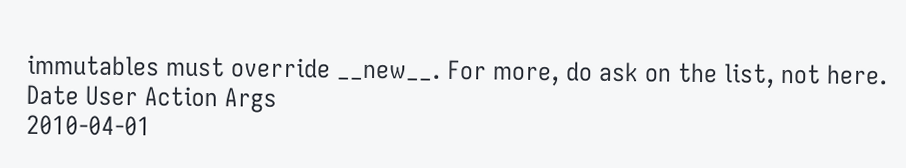immutables must override __new__. For more, do ask on the list, not here.
Date User Action Args
2010-04-01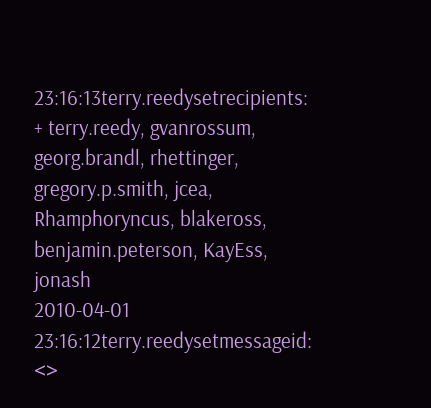23:16:13terry.reedysetrecipients: + terry.reedy, gvanrossum, georg.brandl, rhettinger, gregory.p.smith, jcea, Rhamphoryncus, blakeross, benjamin.peterson, KayEss, jonash
2010-04-01 23:16:12terry.reedysetmessageid: <>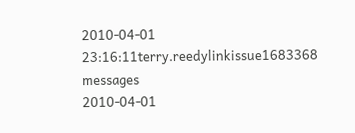2010-04-01 23:16:11terry.reedylinkissue1683368 messages
2010-04-01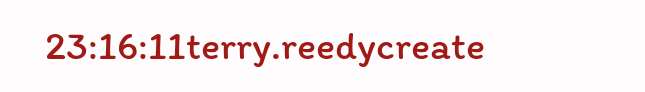23:16:11terry.reedycreate